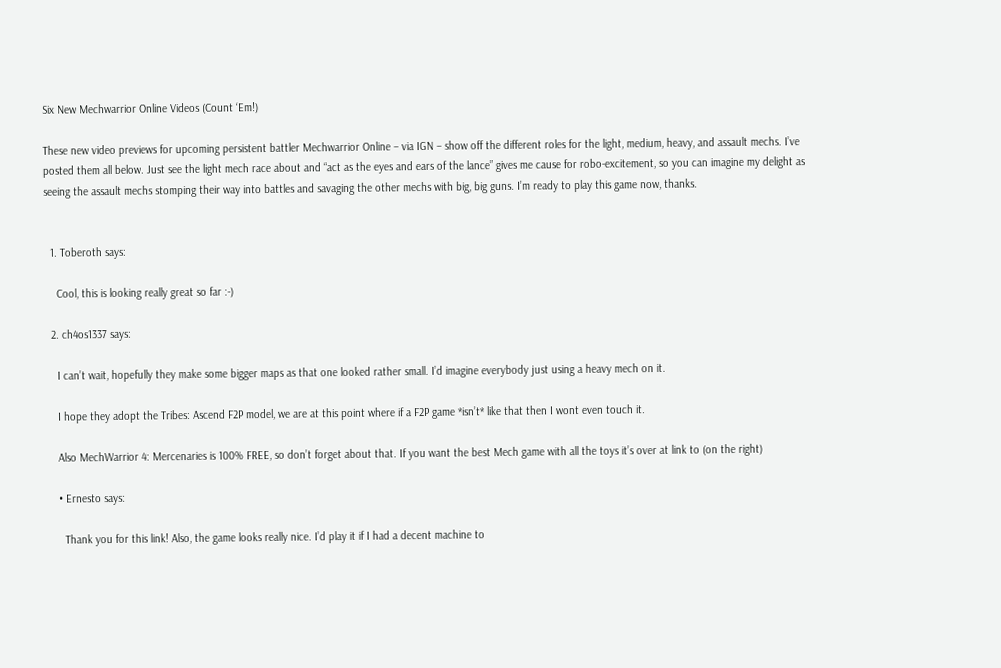Six New Mechwarrior Online Videos (Count ‘Em!)

These new video previews for upcoming persistent battler Mechwarrior Online – via IGN – show off the different roles for the light, medium, heavy, and assault mechs. I’ve posted them all below. Just see the light mech race about and “act as the eyes and ears of the lance” gives me cause for robo-excitement, so you can imagine my delight as seeing the assault mechs stomping their way into battles and savaging the other mechs with big, big guns. I’m ready to play this game now, thanks.


  1. Toberoth says:

    Cool, this is looking really great so far :-)

  2. ch4os1337 says:

    I can’t wait, hopefully they make some bigger maps as that one looked rather small. I’d imagine everybody just using a heavy mech on it.

    I hope they adopt the Tribes: Ascend F2P model, we are at this point where if a F2P game *isn’t* like that then I wont even touch it.

    Also MechWarrior 4: Mercenaries is 100% FREE, so don’t forget about that. If you want the best Mech game with all the toys it’s over at link to (on the right)

    • Ernesto says:

      Thank you for this link! Also, the game looks really nice. I’d play it if I had a decent machine to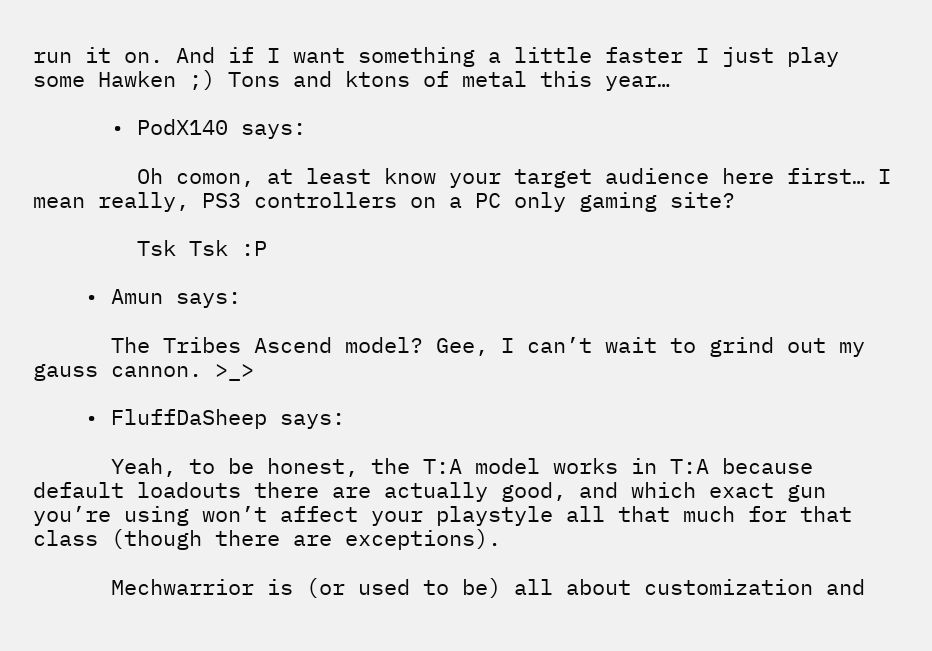run it on. And if I want something a little faster I just play some Hawken ;) Tons and ktons of metal this year…

      • PodX140 says:

        Oh comon, at least know your target audience here first… I mean really, PS3 controllers on a PC only gaming site?

        Tsk Tsk :P

    • Amun says:

      The Tribes Ascend model? Gee, I can’t wait to grind out my gauss cannon. >_>

    • FluffDaSheep says:

      Yeah, to be honest, the T:A model works in T:A because default loadouts there are actually good, and which exact gun you’re using won’t affect your playstyle all that much for that class (though there are exceptions).

      Mechwarrior is (or used to be) all about customization and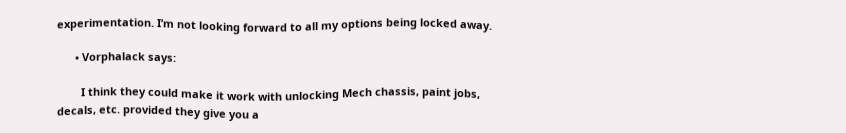experimentation. I’m not looking forward to all my options being locked away.

      • Vorphalack says:

        I think they could make it work with unlocking Mech chassis, paint jobs, decals, etc. provided they give you a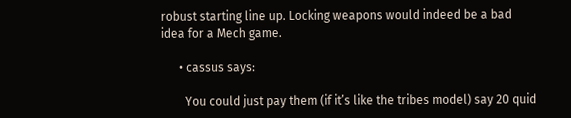robust starting line up. Locking weapons would indeed be a bad idea for a Mech game.

      • cassus says:

        You could just pay them (if it’s like the tribes model) say 20 quid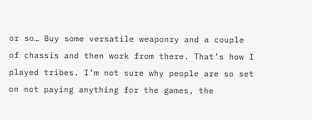or so… Buy some versatile weaponry and a couple of chassis and then work from there. That’s how I played tribes. I’m not sure why people are so set on not paying anything for the games, the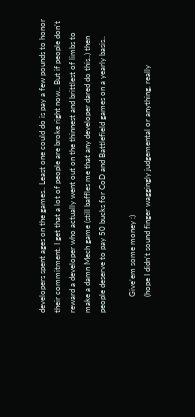developers spent ages on the games.. Least one could do is pay a few pounds to honor their commitment. I get that a lot of people are broke right now.. But if people don’t reward a developer who actually went out on the thinnest and brittlest of limbs to make a damn Mech game (still baffles me that any developer dared do this..) then people deserve to pay 50 bucks for CoD and Battlefield games on a yearly basis..

        Give’em some money :)
        (hope I didn’t sound finger waggingly judgemental or anything, really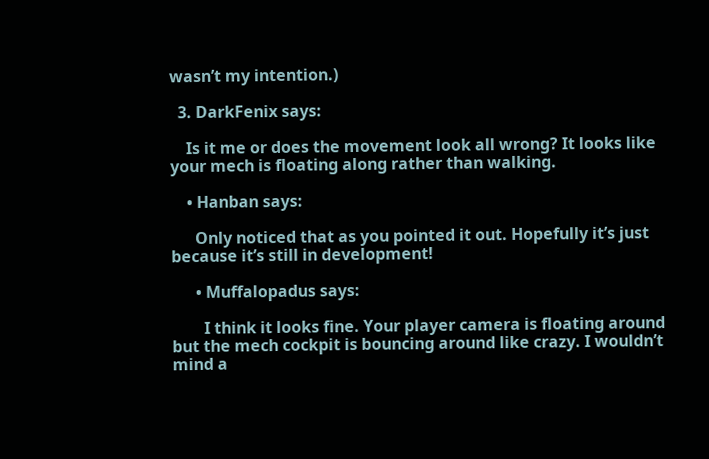wasn’t my intention.)

  3. DarkFenix says:

    Is it me or does the movement look all wrong? It looks like your mech is floating along rather than walking.

    • Hanban says:

      Only noticed that as you pointed it out. Hopefully it’s just because it’s still in development!

      • Muffalopadus says:

        I think it looks fine. Your player camera is floating around but the mech cockpit is bouncing around like crazy. I wouldn’t mind a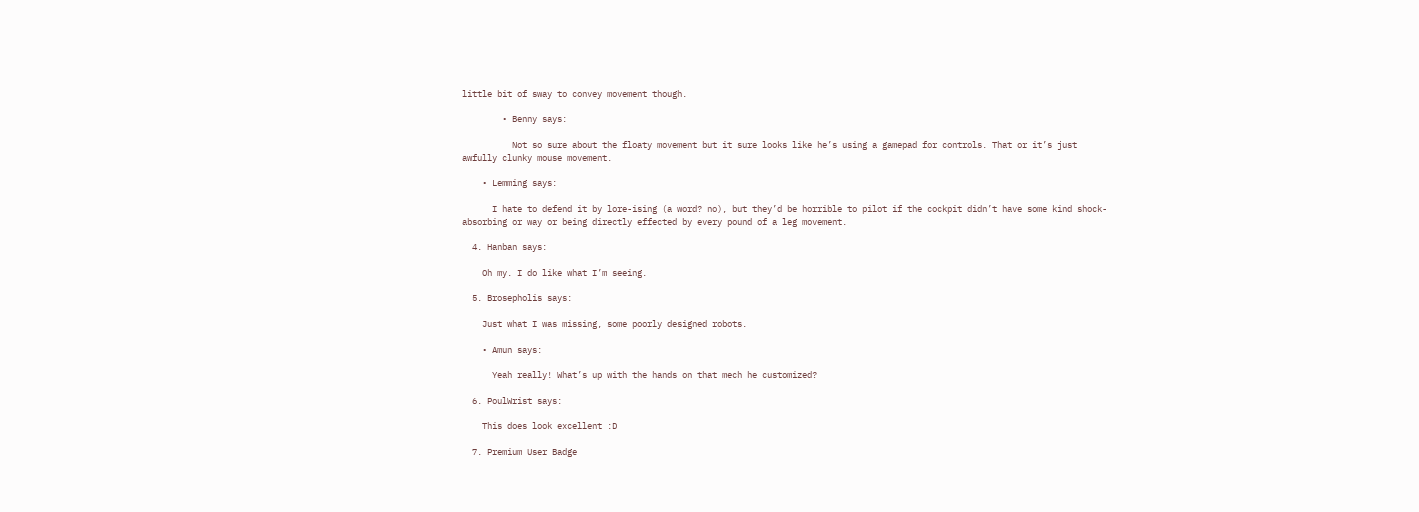little bit of sway to convey movement though.

        • Benny says:

          Not so sure about the floaty movement but it sure looks like he’s using a gamepad for controls. That or it’s just awfully clunky mouse movement.

    • Lemming says:

      I hate to defend it by lore-ising (a word? no), but they’d be horrible to pilot if the cockpit didn’t have some kind shock-absorbing or way or being directly effected by every pound of a leg movement.

  4. Hanban says:

    Oh my. I do like what I’m seeing.

  5. Brosepholis says:

    Just what I was missing, some poorly designed robots.

    • Amun says:

      Yeah really! What’s up with the hands on that mech he customized?

  6. PoulWrist says:

    This does look excellent :D

  7. Premium User Badge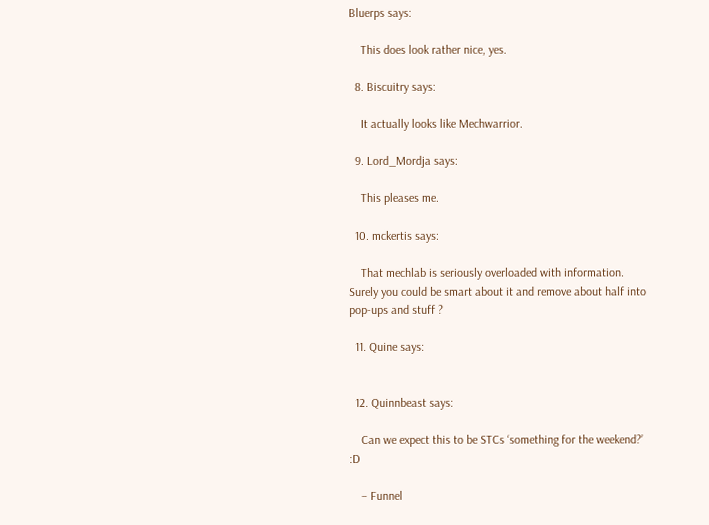Bluerps says:

    This does look rather nice, yes.

  8. Biscuitry says:

    It actually looks like Mechwarrior.

  9. Lord_Mordja says:

    This pleases me.

  10. mckertis says:

    That mechlab is seriously overloaded with information. Surely you could be smart about it and remove about half into pop-ups and stuff ?

  11. Quine says:


  12. Quinnbeast says:

    Can we expect this to be STCs ‘something for the weekend?’ :D

    – Funnel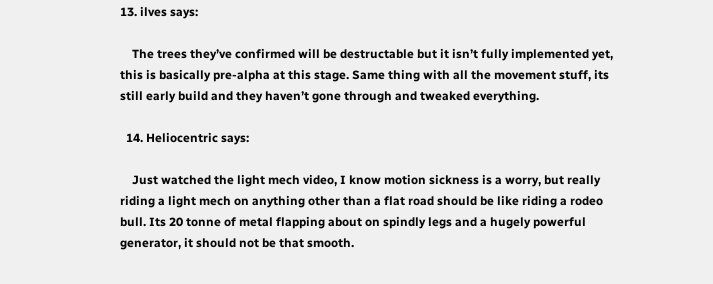13. ilves says:

    The trees they’ve confirmed will be destructable but it isn’t fully implemented yet, this is basically pre-alpha at this stage. Same thing with all the movement stuff, its still early build and they haven’t gone through and tweaked everything.

  14. Heliocentric says:

    Just watched the light mech video, I know motion sickness is a worry, but really riding a light mech on anything other than a flat road should be like riding a rodeo bull. Its 20 tonne of metal flapping about on spindly legs and a hugely powerful generator, it should not be that smooth.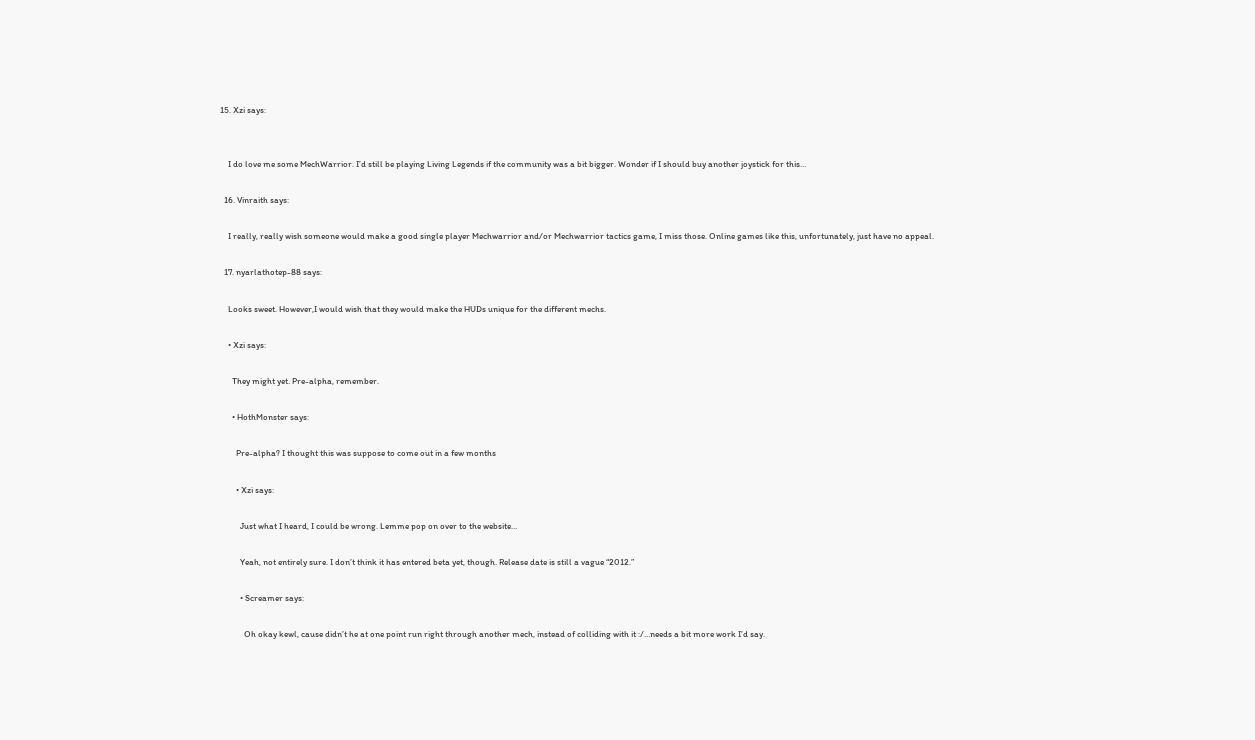15. Xzi says:


    I do love me some MechWarrior. I’d still be playing Living Legends if the community was a bit bigger. Wonder if I should buy another joystick for this…

  16. Vinraith says:

    I really, really wish someone would make a good single player Mechwarrior and/or Mechwarrior tactics game, I miss those. Online games like this, unfortunately, just have no appeal.

  17. nyarlathotep-88 says:

    Looks sweet. However,I would wish that they would make the HUDs unique for the different mechs.

    • Xzi says:

      They might yet. Pre-alpha, remember.

      • HothMonster says:

        Pre-alpha? I thought this was suppose to come out in a few months

        • Xzi says:

          Just what I heard, I could be wrong. Lemme pop on over to the website…

          Yeah, not entirely sure. I don’t think it has entered beta yet, though. Release date is still a vague “2012.”

          • Screamer says:

            Oh okay kewl, cause didn’t he at one point run right through another mech, instead of colliding with it :/…needs a bit more work I’d say.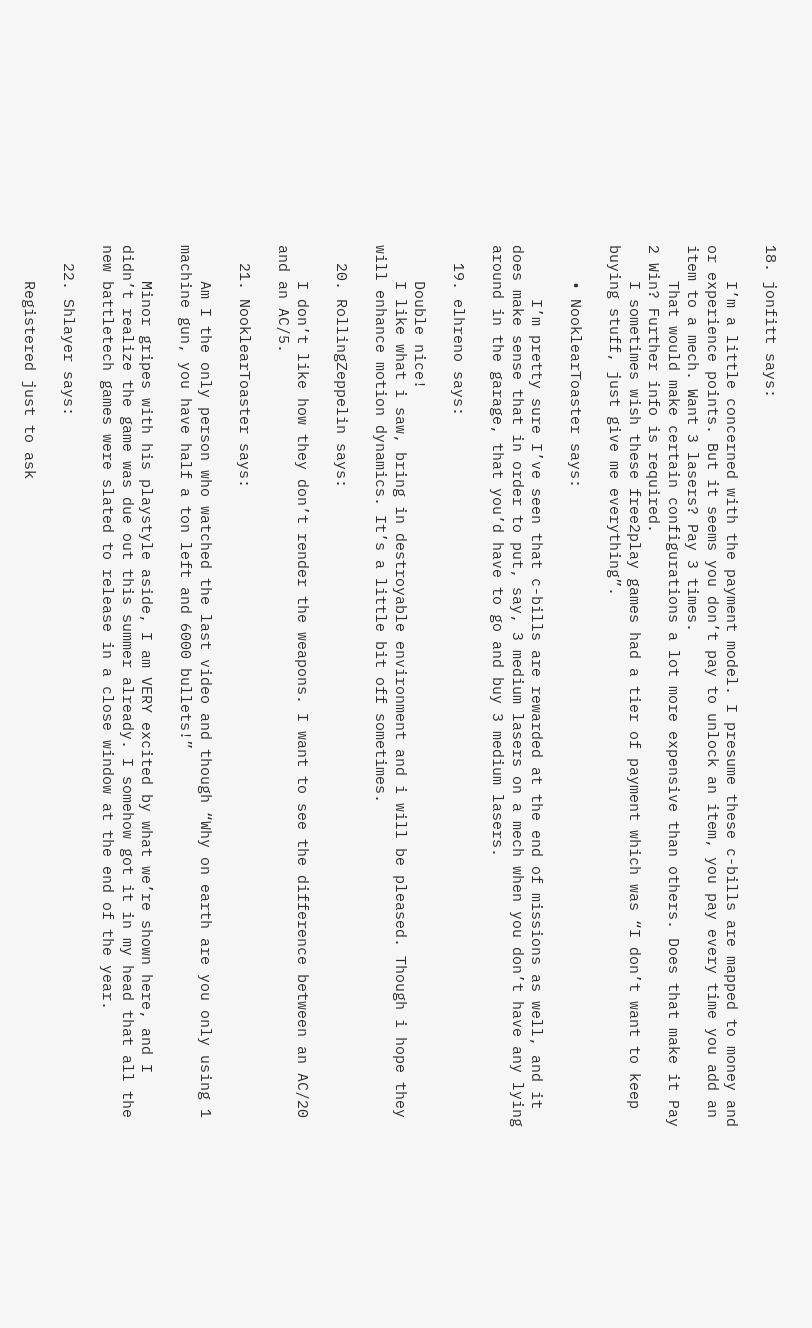18. jonfitt says:

    I’m a little concerned with the payment model. I presume these c-bills are mapped to money and or experience points. But it seems you don’t pay to unlock an item, you pay every time you add an item to a mech. Want 3 lasers? Pay 3 times.
    That would make certain configurations a lot more expensive than others. Does that make it Pay 2 Win? Further info is required.
    I sometimes wish these free2play games had a tier of payment which was “I don’t want to keep buying stuff, just give me everything”.

    • NooklearToaster says:

      I’m pretty sure I’ve seen that c-bills are rewarded at the end of missions as well, and it does make sense that in order to put, say, 3 medium lasers on a mech when you don’t have any lying around in the garage, that you’d have to go and buy 3 medium lasers.

  19. elhreno says:

    Double nice!
    I like what i saw, bring in destroyable environment and i will be pleased. Though i hope they will enhance motion dynamics. It’s a little bit off sometimes.

  20. RollingZeppelin says:

    I don’t like how they don’t render the weapons. I want to see the difference between an AC/20 and an AC/5.

  21. NooklearToaster says:

    Am I the only person who watched the last video and though “Why on earth are you only using 1 machine gun, you have half a ton left and 6000 bullets!”

    Minor gripes with his playstyle aside, I am VERY excited by what we’re shown here, and I didn’t realize the game was due out this summer already. I somehow got it in my head that all the new battletech games were slated to release in a close window at the end of the year.

  22. Shlayer says:

    Registered just to ask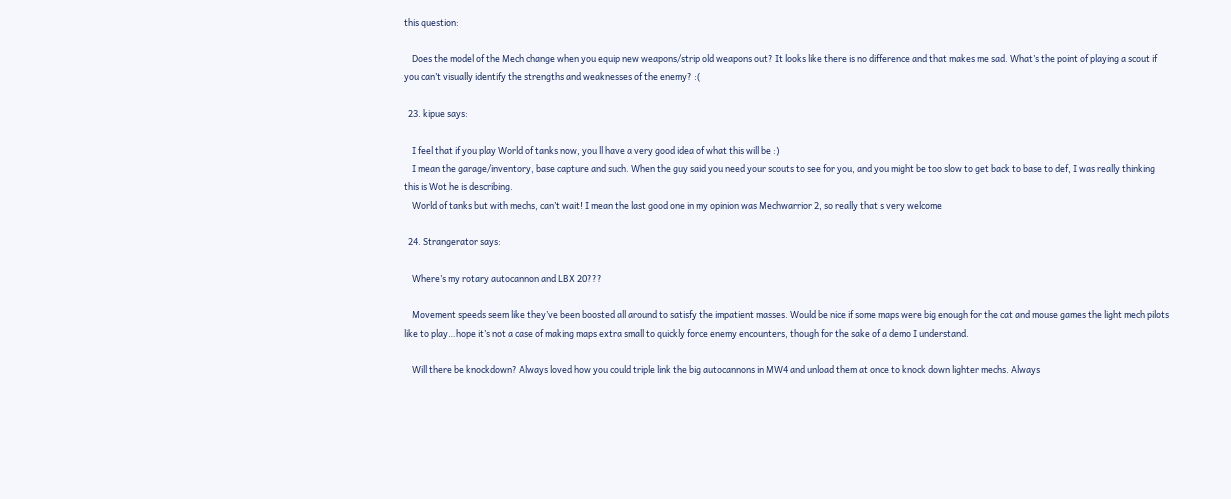this question:

    Does the model of the Mech change when you equip new weapons/strip old weapons out? It looks like there is no difference and that makes me sad. What’s the point of playing a scout if you can’t visually identify the strengths and weaknesses of the enemy? :(

  23. kipue says:

    I feel that if you play World of tanks now, you ll have a very good idea of what this will be :)
    I mean the garage/inventory, base capture and such. When the guy said you need your scouts to see for you, and you might be too slow to get back to base to def, I was really thinking this is Wot he is describing.
    World of tanks but with mechs, can’t wait! I mean the last good one in my opinion was Mechwarrior 2, so really that s very welcome

  24. Strangerator says:

    Where’s my rotary autocannon and LBX 20???

    Movement speeds seem like they’ve been boosted all around to satisfy the impatient masses. Would be nice if some maps were big enough for the cat and mouse games the light mech pilots like to play…hope it’s not a case of making maps extra small to quickly force enemy encounters, though for the sake of a demo I understand.

    Will there be knockdown? Always loved how you could triple link the big autocannons in MW4 and unload them at once to knock down lighter mechs. Always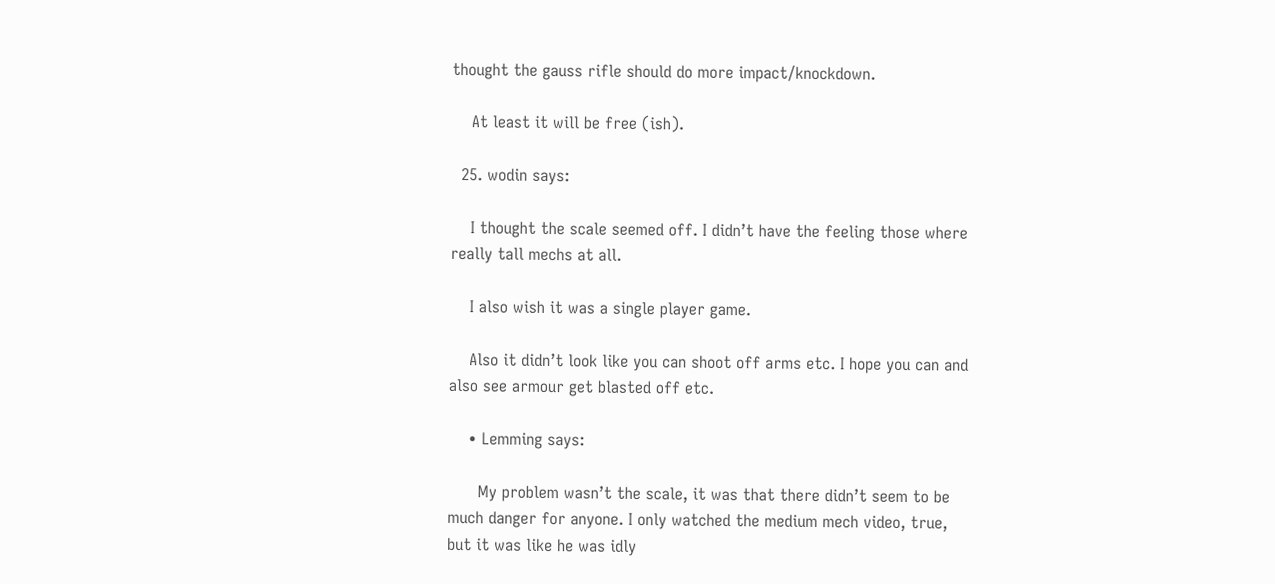thought the gauss rifle should do more impact/knockdown.

    At least it will be free (ish).

  25. wodin says:

    I thought the scale seemed off. I didn’t have the feeling those where really tall mechs at all.

    I also wish it was a single player game.

    Also it didn’t look like you can shoot off arms etc. I hope you can and also see armour get blasted off etc.

    • Lemming says:

      My problem wasn’t the scale, it was that there didn’t seem to be much danger for anyone. I only watched the medium mech video, true, but it was like he was idly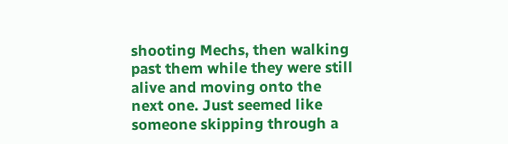shooting Mechs, then walking past them while they were still alive and moving onto the next one. Just seemed like someone skipping through a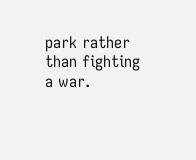park rather than fighting a war.